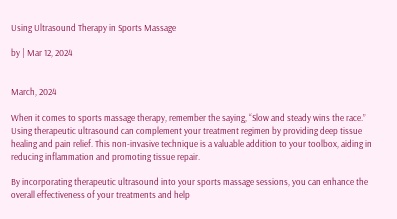Using Ultrasound Therapy in Sports Massage

by | Mar 12, 2024


March, 2024

When it comes to sports massage therapy, remember the saying, “Slow and steady wins the race.” Using therapeutic ultrasound can complement your treatment regimen by providing deep tissue healing and pain relief. This non-invasive technique is a valuable addition to your toolbox, aiding in reducing inflammation and promoting tissue repair.

By incorporating therapeutic ultrasound into your sports massage sessions, you can enhance the overall effectiveness of your treatments and help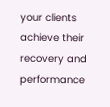your clients achieve their recovery and performance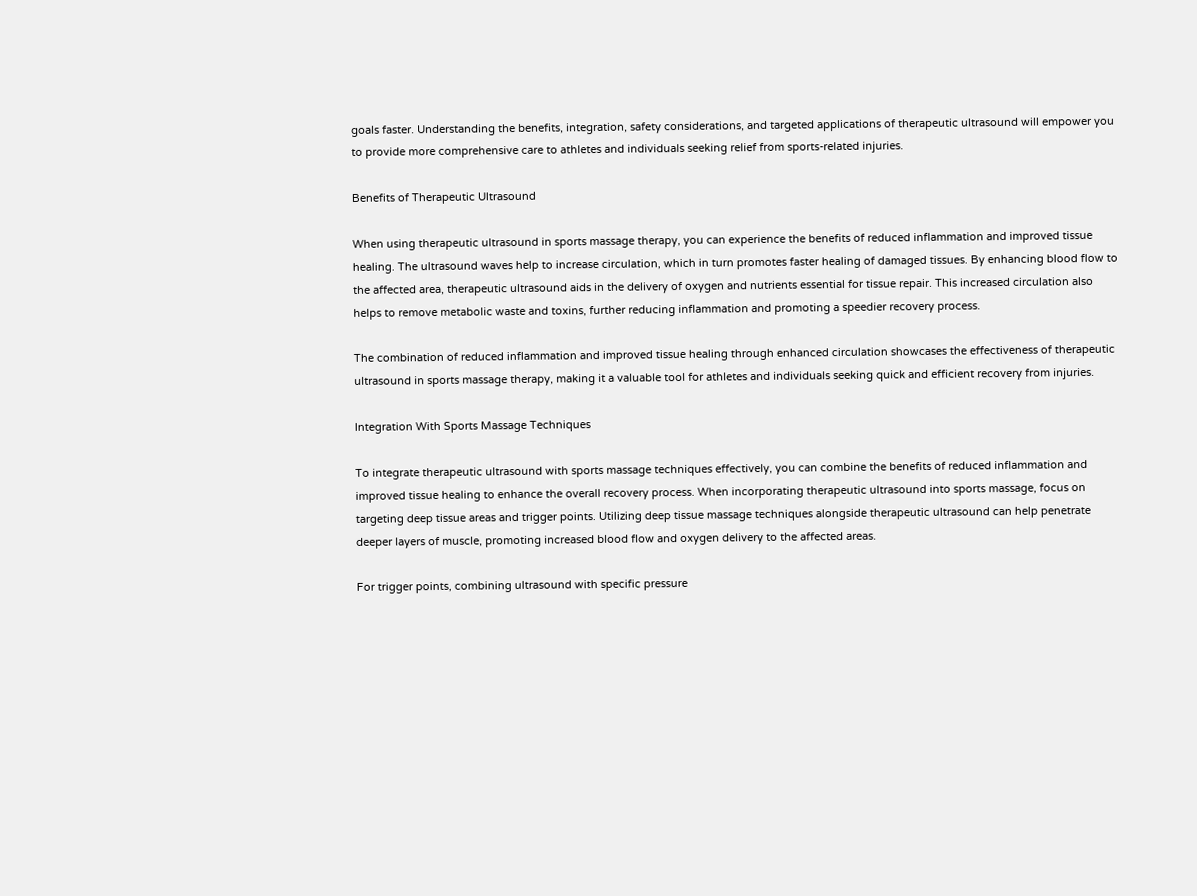goals faster. Understanding the benefits, integration, safety considerations, and targeted applications of therapeutic ultrasound will empower you to provide more comprehensive care to athletes and individuals seeking relief from sports-related injuries.

Benefits of Therapeutic Ultrasound

When using therapeutic ultrasound in sports massage therapy, you can experience the benefits of reduced inflammation and improved tissue healing. The ultrasound waves help to increase circulation, which in turn promotes faster healing of damaged tissues. By enhancing blood flow to the affected area, therapeutic ultrasound aids in the delivery of oxygen and nutrients essential for tissue repair. This increased circulation also helps to remove metabolic waste and toxins, further reducing inflammation and promoting a speedier recovery process.

The combination of reduced inflammation and improved tissue healing through enhanced circulation showcases the effectiveness of therapeutic ultrasound in sports massage therapy, making it a valuable tool for athletes and individuals seeking quick and efficient recovery from injuries.

Integration With Sports Massage Techniques

To integrate therapeutic ultrasound with sports massage techniques effectively, you can combine the benefits of reduced inflammation and improved tissue healing to enhance the overall recovery process. When incorporating therapeutic ultrasound into sports massage, focus on targeting deep tissue areas and trigger points. Utilizing deep tissue massage techniques alongside therapeutic ultrasound can help penetrate deeper layers of muscle, promoting increased blood flow and oxygen delivery to the affected areas.

For trigger points, combining ultrasound with specific pressure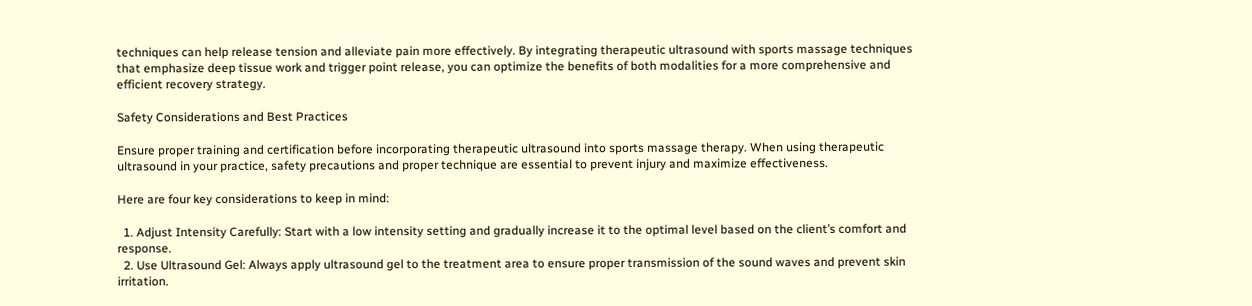techniques can help release tension and alleviate pain more effectively. By integrating therapeutic ultrasound with sports massage techniques that emphasize deep tissue work and trigger point release, you can optimize the benefits of both modalities for a more comprehensive and efficient recovery strategy.

Safety Considerations and Best Practices

Ensure proper training and certification before incorporating therapeutic ultrasound into sports massage therapy. When using therapeutic ultrasound in your practice, safety precautions and proper technique are essential to prevent injury and maximize effectiveness.

Here are four key considerations to keep in mind:

  1. Adjust Intensity Carefully: Start with a low intensity setting and gradually increase it to the optimal level based on the client’s comfort and response.
  2. Use Ultrasound Gel: Always apply ultrasound gel to the treatment area to ensure proper transmission of the sound waves and prevent skin irritation.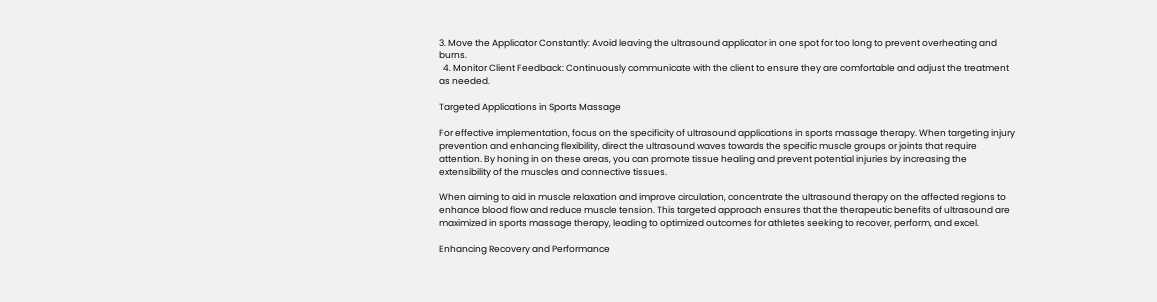3. Move the Applicator Constantly: Avoid leaving the ultrasound applicator in one spot for too long to prevent overheating and burns.
  4. Monitor Client Feedback: Continuously communicate with the client to ensure they are comfortable and adjust the treatment as needed.

Targeted Applications in Sports Massage

For effective implementation, focus on the specificity of ultrasound applications in sports massage therapy. When targeting injury prevention and enhancing flexibility, direct the ultrasound waves towards the specific muscle groups or joints that require attention. By honing in on these areas, you can promote tissue healing and prevent potential injuries by increasing the extensibility of the muscles and connective tissues.

When aiming to aid in muscle relaxation and improve circulation, concentrate the ultrasound therapy on the affected regions to enhance blood flow and reduce muscle tension. This targeted approach ensures that the therapeutic benefits of ultrasound are maximized in sports massage therapy, leading to optimized outcomes for athletes seeking to recover, perform, and excel.

Enhancing Recovery and Performance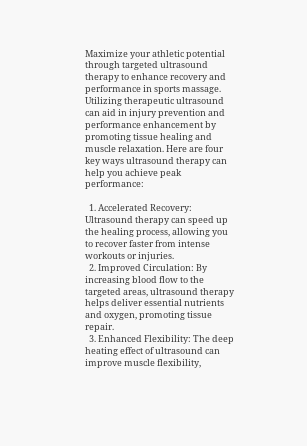Maximize your athletic potential through targeted ultrasound therapy to enhance recovery and performance in sports massage. Utilizing therapeutic ultrasound can aid in injury prevention and performance enhancement by promoting tissue healing and muscle relaxation. Here are four key ways ultrasound therapy can help you achieve peak performance:

  1. Accelerated Recovery: Ultrasound therapy can speed up the healing process, allowing you to recover faster from intense workouts or injuries.
  2. Improved Circulation: By increasing blood flow to the targeted areas, ultrasound therapy helps deliver essential nutrients and oxygen, promoting tissue repair.
  3. Enhanced Flexibility: The deep heating effect of ultrasound can improve muscle flexibility,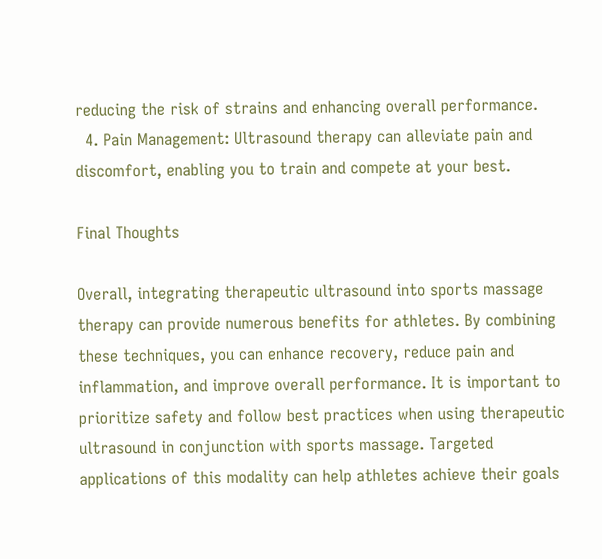reducing the risk of strains and enhancing overall performance.
  4. Pain Management: Ultrasound therapy can alleviate pain and discomfort, enabling you to train and compete at your best.

Final Thoughts

Overall, integrating therapeutic ultrasound into sports massage therapy can provide numerous benefits for athletes. By combining these techniques, you can enhance recovery, reduce pain and inflammation, and improve overall performance. It is important to prioritize safety and follow best practices when using therapeutic ultrasound in conjunction with sports massage. Targeted applications of this modality can help athletes achieve their goals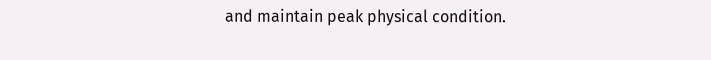and maintain peak physical condition.